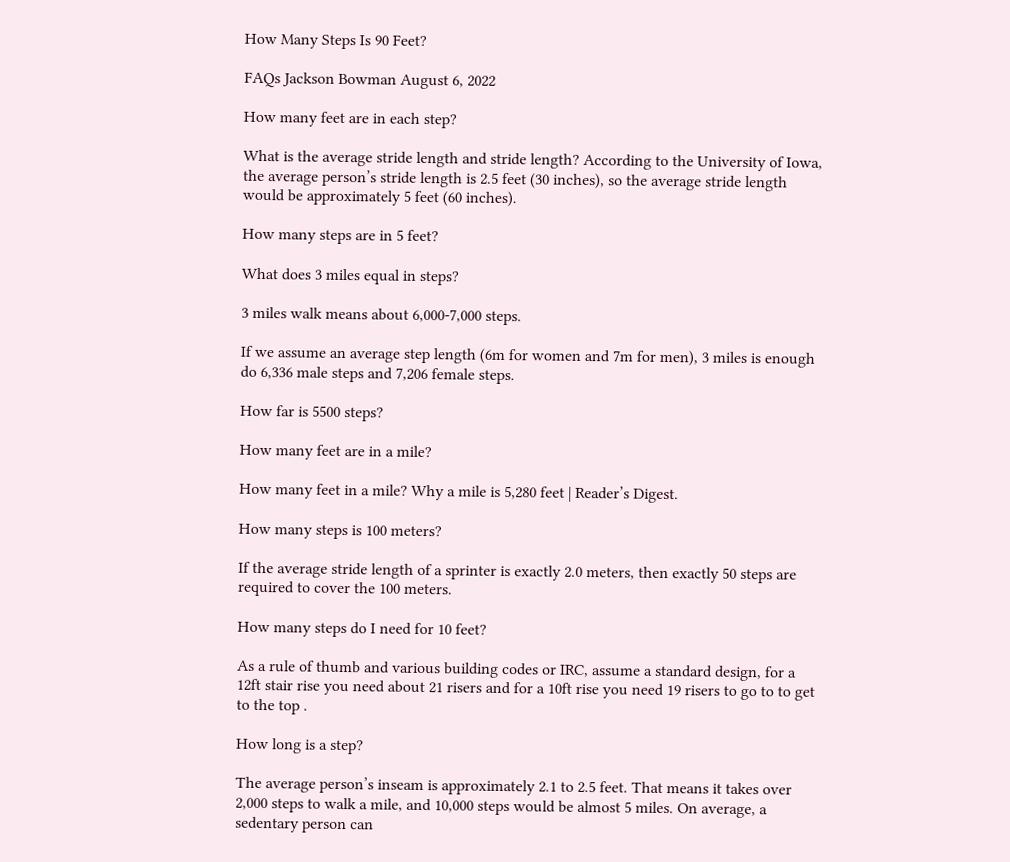How Many Steps Is 90 Feet?

FAQs Jackson Bowman August 6, 2022

How many feet are in each step?

What is the average stride length and stride length? According to the University of Iowa, the average person’s stride length is 2.5 feet (30 inches), so the average stride length would be approximately 5 feet (60 inches).

How many steps are in 5 feet?

What does 3 miles equal in steps?

3 miles walk means about 6,000-7,000 steps.

If we assume an average step length (6m for women and 7m for men), 3 miles is enough do 6,336 male steps and 7,206 female steps.

How far is 5500 steps?

How many feet are in a mile?

How many feet in a mile? Why a mile is 5,280 feet | Reader’s Digest.

How many steps is 100 meters?

If the average stride length of a sprinter is exactly 2.0 meters, then exactly 50 steps are required to cover the 100 meters.

How many steps do I need for 10 feet?

As a rule of thumb and various building codes or IRC, assume a standard design, for a 12ft stair rise you need about 21 risers and for a 10ft rise you need 19 risers to go to to get to the top .

How long is a step?

The average person’s inseam is approximately 2.1 to 2.5 feet. That means it takes over 2,000 steps to walk a mile, and 10,000 steps would be almost 5 miles. On average, a sedentary person can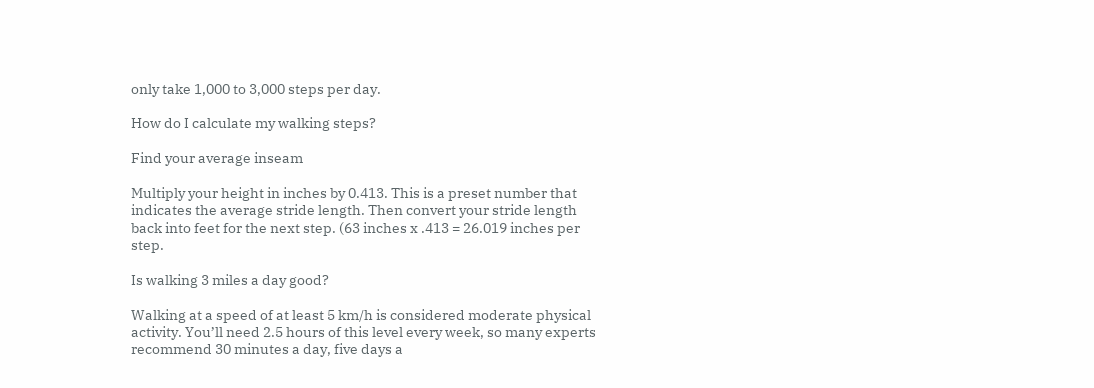only take 1,000 to 3,000 steps per day.

How do I calculate my walking steps?

Find your average inseam

Multiply your height in inches by 0.413. This is a preset number that indicates the average stride length. Then convert your stride length back into feet for the next step. (63 inches x .413 = 26.019 inches per step.

Is walking 3 miles a day good?

Walking at a speed of at least 5 km/h is considered moderate physical activity. You’ll need 2.5 hours of this level every week, so many experts recommend 30 minutes a day, five days a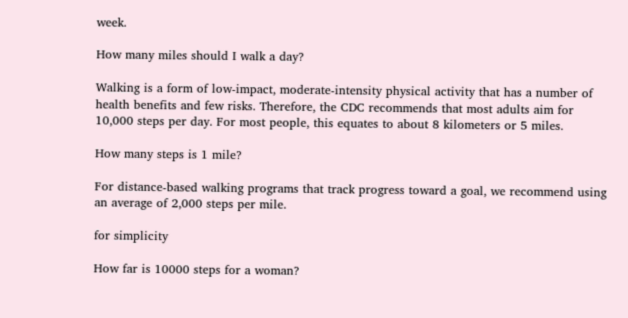week.

How many miles should I walk a day?

Walking is a form of low-impact, moderate-intensity physical activity that has a number of health benefits and few risks. Therefore, the CDC recommends that most adults aim for 10,000 steps per day. For most people, this equates to about 8 kilometers or 5 miles.

How many steps is 1 mile?

For distance-based walking programs that track progress toward a goal, we recommend using an average of 2,000 steps per mile.

for simplicity

How far is 10000 steps for a woman?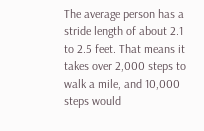The average person has a stride length of about 2.1 to 2.5 feet. That means it takes over 2,000 steps to walk a mile, and 10,000 steps would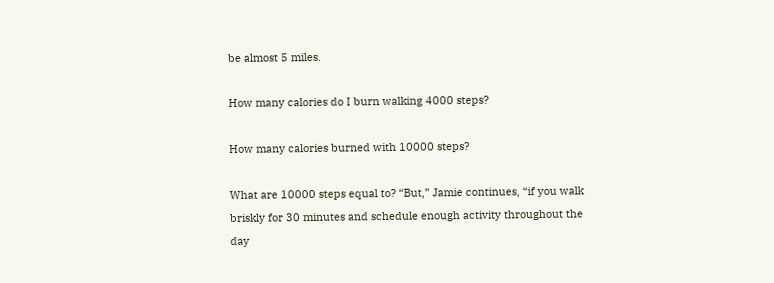be almost 5 miles.

How many calories do I burn walking 4000 steps?

How many calories burned with 10000 steps?

What are 10000 steps equal to? “But,” Jamie continues, “if you walk briskly for 30 minutes and schedule enough activity throughout the day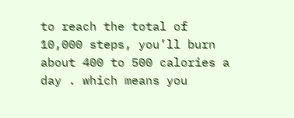to reach the total of 10,000 steps, you’ll burn about 400 to 500 calories a day . which means you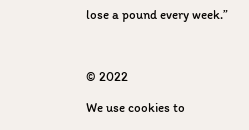lose a pound every week.”



© 2022

We use cookies to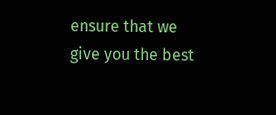ensure that we give you the best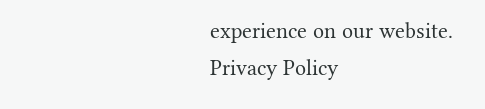experience on our website.
Privacy Policy